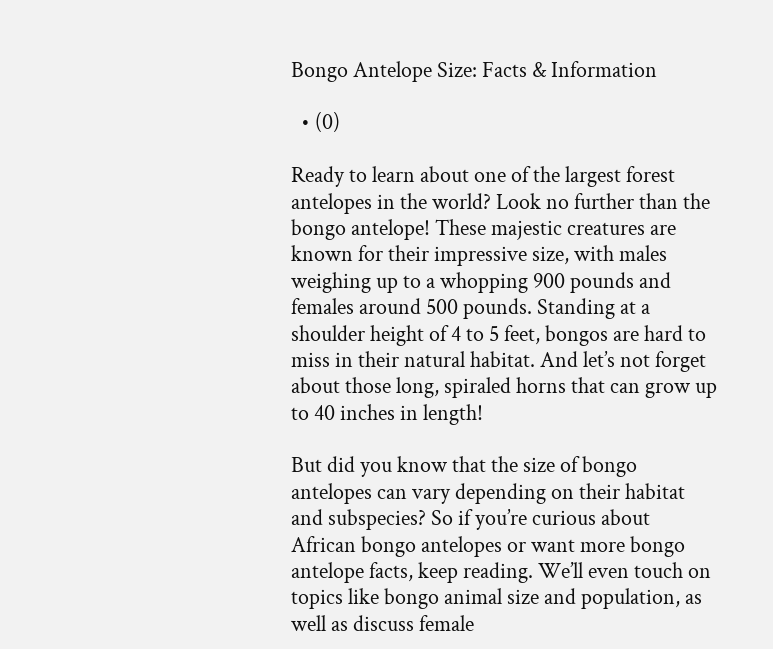Bongo Antelope Size: Facts & Information

  • (0)

Ready to learn about one of the largest forest antelopes in the world? Look no further than the bongo antelope! These majestic creatures are known for their impressive size, with males weighing up to a whopping 900 pounds and females around 500 pounds. Standing at a shoulder height of 4 to 5 feet, bongos are hard to miss in their natural habitat. And let’s not forget about those long, spiraled horns that can grow up to 40 inches in length!

But did you know that the size of bongo antelopes can vary depending on their habitat and subspecies? So if you’re curious about African bongo antelopes or want more bongo antelope facts, keep reading. We’ll even touch on topics like bongo animal size and population, as well as discuss female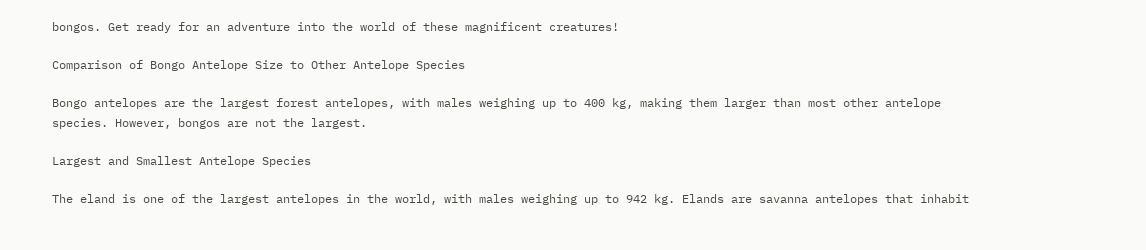bongos. Get ready for an adventure into the world of these magnificent creatures!

Comparison of Bongo Antelope Size to Other Antelope Species

Bongo antelopes are the largest forest antelopes, with males weighing up to 400 kg, making them larger than most other antelope species. However, bongos are not the largest.

Largest and Smallest Antelope Species

The eland is one of the largest antelopes in the world, with males weighing up to 942 kg. Elands are savanna antelopes that inhabit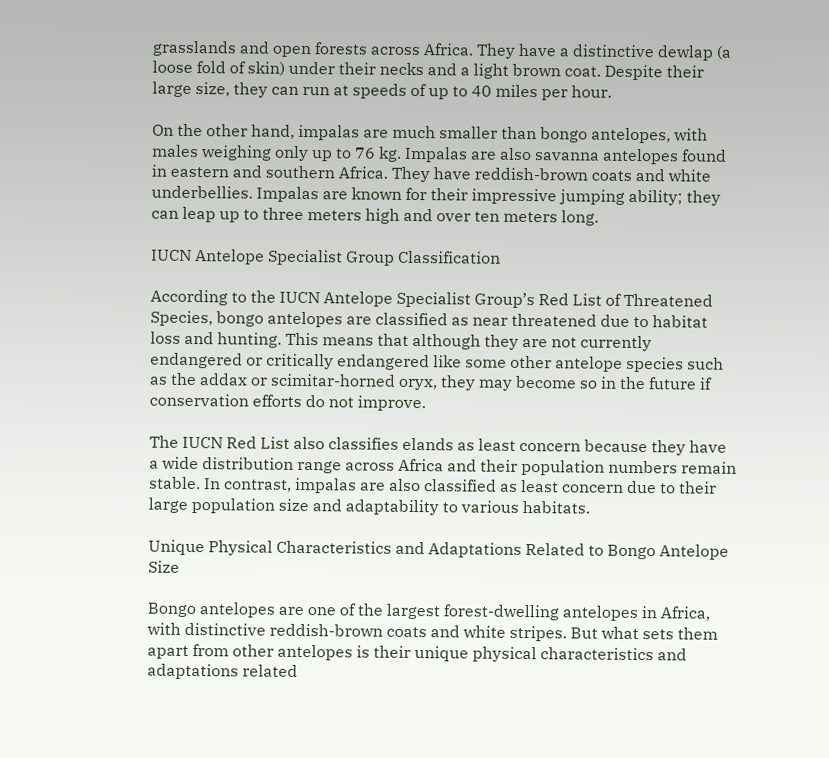grasslands and open forests across Africa. They have a distinctive dewlap (a loose fold of skin) under their necks and a light brown coat. Despite their large size, they can run at speeds of up to 40 miles per hour.

On the other hand, impalas are much smaller than bongo antelopes, with males weighing only up to 76 kg. Impalas are also savanna antelopes found in eastern and southern Africa. They have reddish-brown coats and white underbellies. Impalas are known for their impressive jumping ability; they can leap up to three meters high and over ten meters long.

IUCN Antelope Specialist Group Classification

According to the IUCN Antelope Specialist Group’s Red List of Threatened Species, bongo antelopes are classified as near threatened due to habitat loss and hunting. This means that although they are not currently endangered or critically endangered like some other antelope species such as the addax or scimitar-horned oryx, they may become so in the future if conservation efforts do not improve.

The IUCN Red List also classifies elands as least concern because they have a wide distribution range across Africa and their population numbers remain stable. In contrast, impalas are also classified as least concern due to their large population size and adaptability to various habitats.

Unique Physical Characteristics and Adaptations Related to Bongo Antelope Size

Bongo antelopes are one of the largest forest-dwelling antelopes in Africa, with distinctive reddish-brown coats and white stripes. But what sets them apart from other antelopes is their unique physical characteristics and adaptations related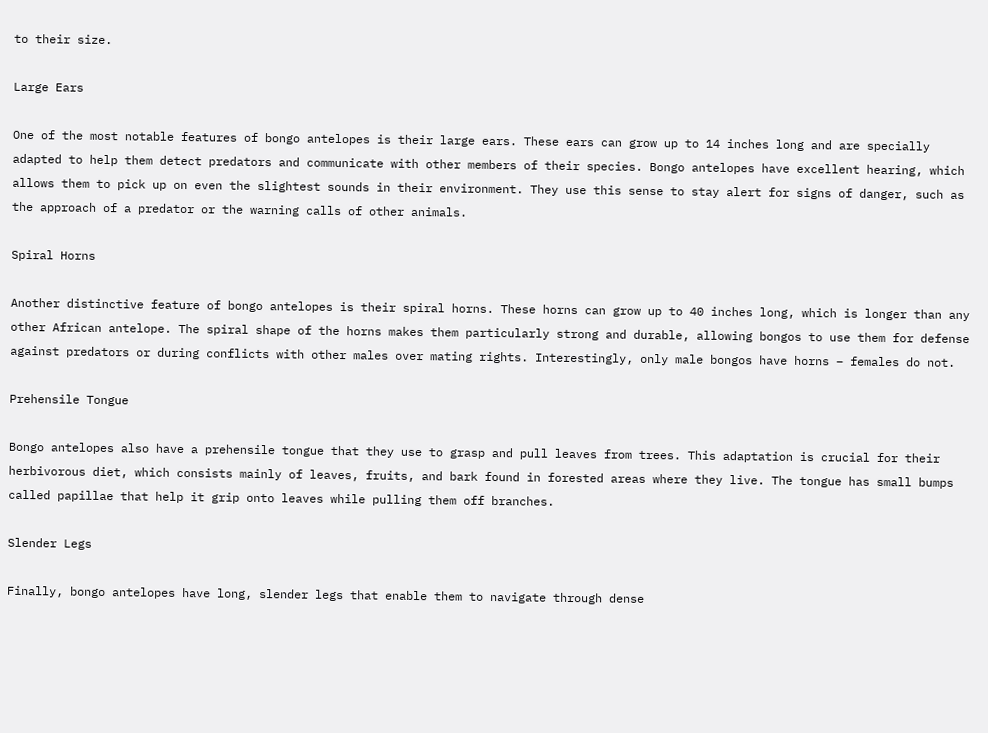to their size.

Large Ears

One of the most notable features of bongo antelopes is their large ears. These ears can grow up to 14 inches long and are specially adapted to help them detect predators and communicate with other members of their species. Bongo antelopes have excellent hearing, which allows them to pick up on even the slightest sounds in their environment. They use this sense to stay alert for signs of danger, such as the approach of a predator or the warning calls of other animals.

Spiral Horns

Another distinctive feature of bongo antelopes is their spiral horns. These horns can grow up to 40 inches long, which is longer than any other African antelope. The spiral shape of the horns makes them particularly strong and durable, allowing bongos to use them for defense against predators or during conflicts with other males over mating rights. Interestingly, only male bongos have horns – females do not.

Prehensile Tongue

Bongo antelopes also have a prehensile tongue that they use to grasp and pull leaves from trees. This adaptation is crucial for their herbivorous diet, which consists mainly of leaves, fruits, and bark found in forested areas where they live. The tongue has small bumps called papillae that help it grip onto leaves while pulling them off branches.

Slender Legs

Finally, bongo antelopes have long, slender legs that enable them to navigate through dense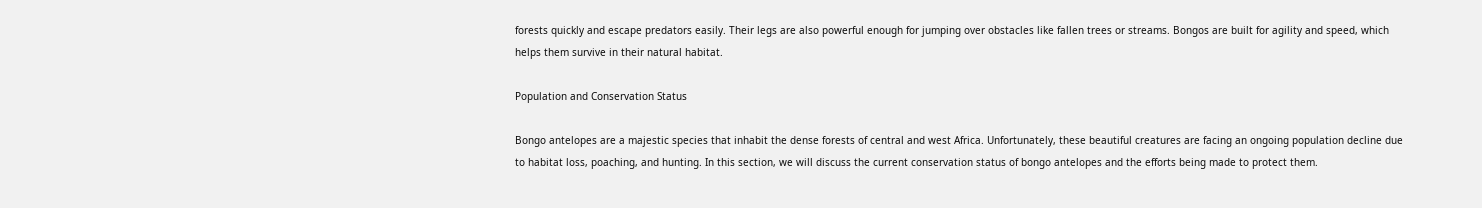forests quickly and escape predators easily. Their legs are also powerful enough for jumping over obstacles like fallen trees or streams. Bongos are built for agility and speed, which helps them survive in their natural habitat.

Population and Conservation Status

Bongo antelopes are a majestic species that inhabit the dense forests of central and west Africa. Unfortunately, these beautiful creatures are facing an ongoing population decline due to habitat loss, poaching, and hunting. In this section, we will discuss the current conservation status of bongo antelopes and the efforts being made to protect them.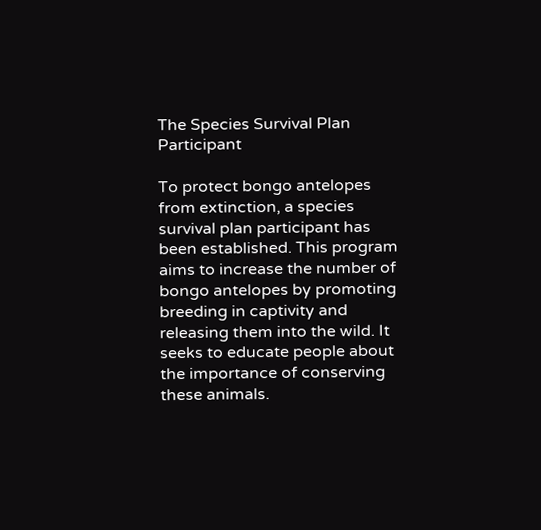The Species Survival Plan Participant

To protect bongo antelopes from extinction, a species survival plan participant has been established. This program aims to increase the number of bongo antelopes by promoting breeding in captivity and releasing them into the wild. It seeks to educate people about the importance of conserving these animals.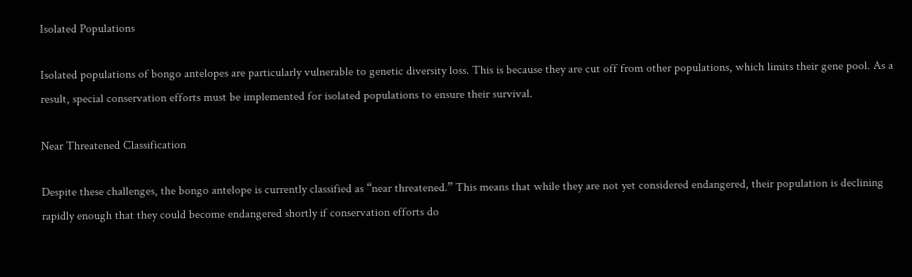Isolated Populations

Isolated populations of bongo antelopes are particularly vulnerable to genetic diversity loss. This is because they are cut off from other populations, which limits their gene pool. As a result, special conservation efforts must be implemented for isolated populations to ensure their survival.

Near Threatened Classification

Despite these challenges, the bongo antelope is currently classified as “near threatened.” This means that while they are not yet considered endangered, their population is declining rapidly enough that they could become endangered shortly if conservation efforts do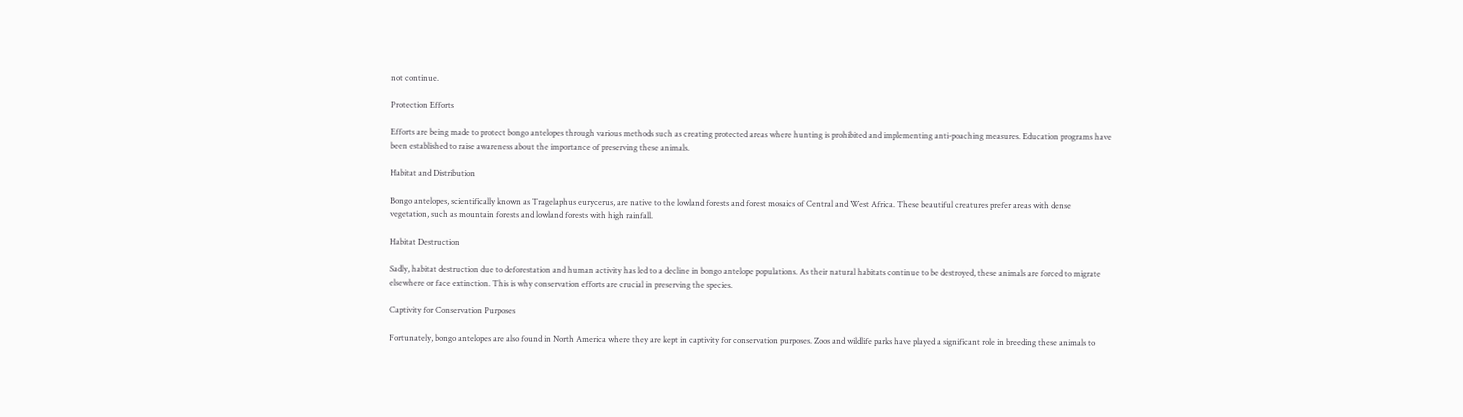not continue.

Protection Efforts

Efforts are being made to protect bongo antelopes through various methods such as creating protected areas where hunting is prohibited and implementing anti-poaching measures. Education programs have been established to raise awareness about the importance of preserving these animals.

Habitat and Distribution

Bongo antelopes, scientifically known as Tragelaphus eurycerus, are native to the lowland forests and forest mosaics of Central and West Africa. These beautiful creatures prefer areas with dense vegetation, such as mountain forests and lowland forests with high rainfall.

Habitat Destruction

Sadly, habitat destruction due to deforestation and human activity has led to a decline in bongo antelope populations. As their natural habitats continue to be destroyed, these animals are forced to migrate elsewhere or face extinction. This is why conservation efforts are crucial in preserving the species.

Captivity for Conservation Purposes

Fortunately, bongo antelopes are also found in North America where they are kept in captivity for conservation purposes. Zoos and wildlife parks have played a significant role in breeding these animals to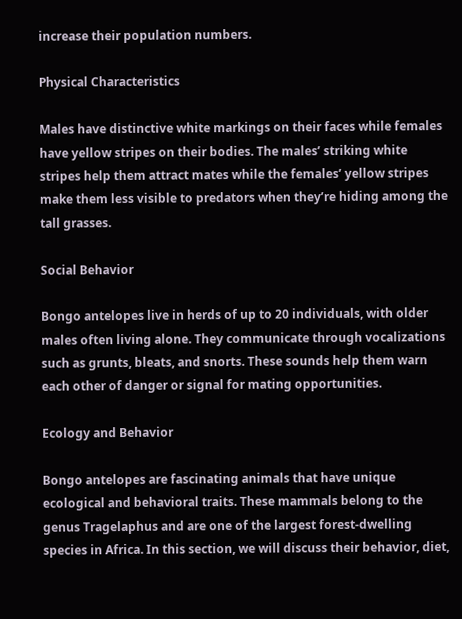increase their population numbers.

Physical Characteristics

Males have distinctive white markings on their faces while females have yellow stripes on their bodies. The males’ striking white stripes help them attract mates while the females’ yellow stripes make them less visible to predators when they’re hiding among the tall grasses.

Social Behavior

Bongo antelopes live in herds of up to 20 individuals, with older males often living alone. They communicate through vocalizations such as grunts, bleats, and snorts. These sounds help them warn each other of danger or signal for mating opportunities.

Ecology and Behavior

Bongo antelopes are fascinating animals that have unique ecological and behavioral traits. These mammals belong to the genus Tragelaphus and are one of the largest forest-dwelling species in Africa. In this section, we will discuss their behavior, diet,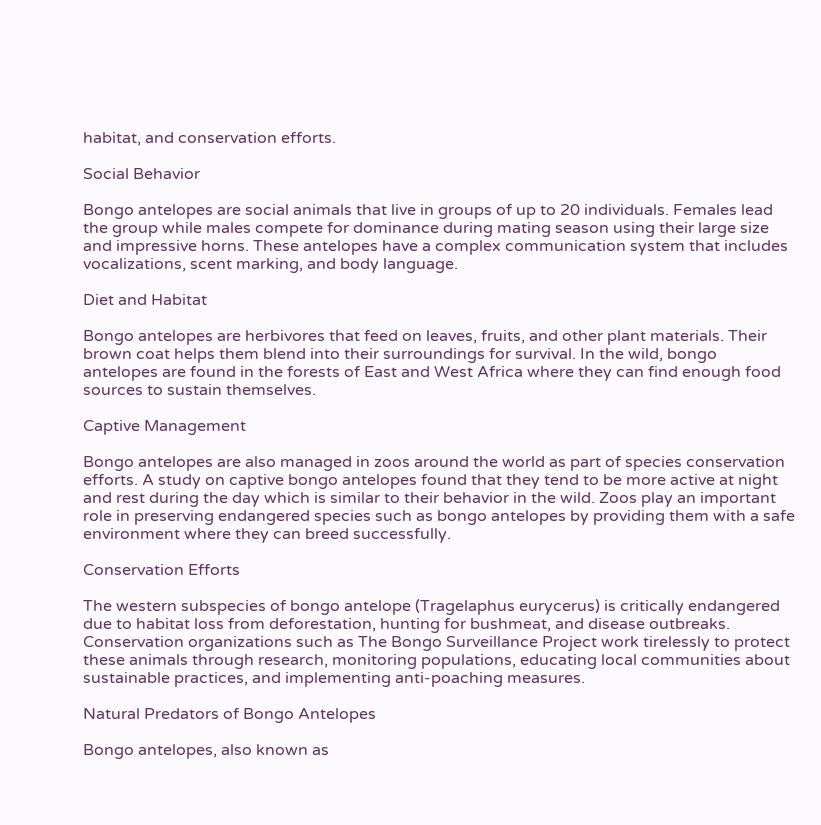habitat, and conservation efforts.

Social Behavior

Bongo antelopes are social animals that live in groups of up to 20 individuals. Females lead the group while males compete for dominance during mating season using their large size and impressive horns. These antelopes have a complex communication system that includes vocalizations, scent marking, and body language.

Diet and Habitat

Bongo antelopes are herbivores that feed on leaves, fruits, and other plant materials. Their brown coat helps them blend into their surroundings for survival. In the wild, bongo antelopes are found in the forests of East and West Africa where they can find enough food sources to sustain themselves.

Captive Management

Bongo antelopes are also managed in zoos around the world as part of species conservation efforts. A study on captive bongo antelopes found that they tend to be more active at night and rest during the day which is similar to their behavior in the wild. Zoos play an important role in preserving endangered species such as bongo antelopes by providing them with a safe environment where they can breed successfully.

Conservation Efforts

The western subspecies of bongo antelope (Tragelaphus eurycerus) is critically endangered due to habitat loss from deforestation, hunting for bushmeat, and disease outbreaks. Conservation organizations such as The Bongo Surveillance Project work tirelessly to protect these animals through research, monitoring populations, educating local communities about sustainable practices, and implementing anti-poaching measures.

Natural Predators of Bongo Antelopes

Bongo antelopes, also known as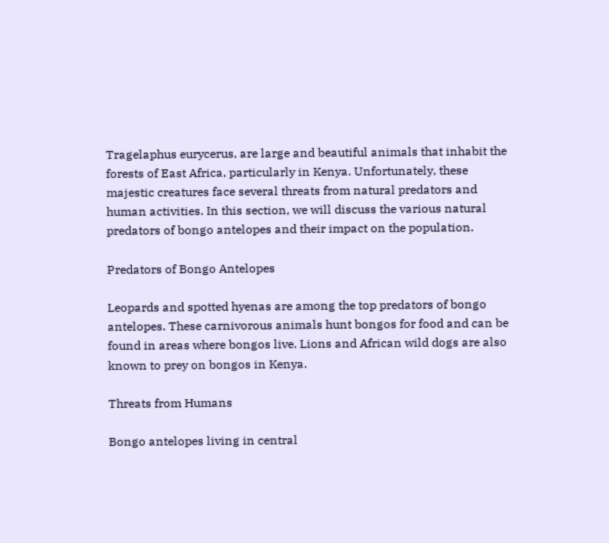Tragelaphus eurycerus, are large and beautiful animals that inhabit the forests of East Africa, particularly in Kenya. Unfortunately, these majestic creatures face several threats from natural predators and human activities. In this section, we will discuss the various natural predators of bongo antelopes and their impact on the population.

Predators of Bongo Antelopes

Leopards and spotted hyenas are among the top predators of bongo antelopes. These carnivorous animals hunt bongos for food and can be found in areas where bongos live. Lions and African wild dogs are also known to prey on bongos in Kenya.

Threats from Humans

Bongo antelopes living in central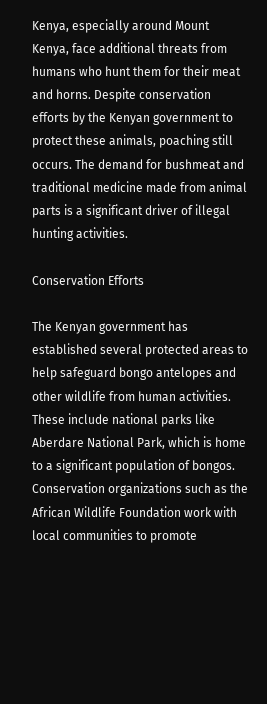Kenya, especially around Mount Kenya, face additional threats from humans who hunt them for their meat and horns. Despite conservation efforts by the Kenyan government to protect these animals, poaching still occurs. The demand for bushmeat and traditional medicine made from animal parts is a significant driver of illegal hunting activities.

Conservation Efforts

The Kenyan government has established several protected areas to help safeguard bongo antelopes and other wildlife from human activities. These include national parks like Aberdare National Park, which is home to a significant population of bongos. Conservation organizations such as the African Wildlife Foundation work with local communities to promote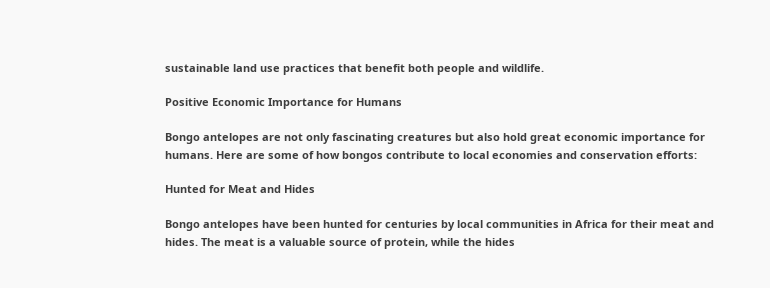sustainable land use practices that benefit both people and wildlife.

Positive Economic Importance for Humans

Bongo antelopes are not only fascinating creatures but also hold great economic importance for humans. Here are some of how bongos contribute to local economies and conservation efforts:

Hunted for Meat and Hides

Bongo antelopes have been hunted for centuries by local communities in Africa for their meat and hides. The meat is a valuable source of protein, while the hides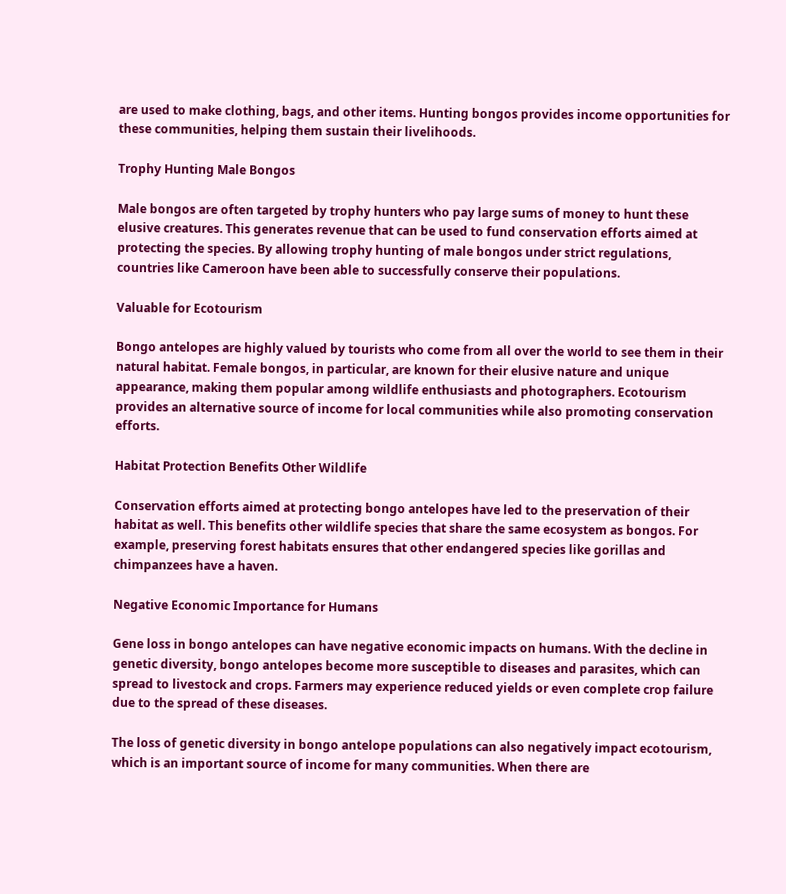are used to make clothing, bags, and other items. Hunting bongos provides income opportunities for these communities, helping them sustain their livelihoods.

Trophy Hunting Male Bongos

Male bongos are often targeted by trophy hunters who pay large sums of money to hunt these elusive creatures. This generates revenue that can be used to fund conservation efforts aimed at protecting the species. By allowing trophy hunting of male bongos under strict regulations, countries like Cameroon have been able to successfully conserve their populations.

Valuable for Ecotourism

Bongo antelopes are highly valued by tourists who come from all over the world to see them in their natural habitat. Female bongos, in particular, are known for their elusive nature and unique appearance, making them popular among wildlife enthusiasts and photographers. Ecotourism provides an alternative source of income for local communities while also promoting conservation efforts.

Habitat Protection Benefits Other Wildlife

Conservation efforts aimed at protecting bongo antelopes have led to the preservation of their habitat as well. This benefits other wildlife species that share the same ecosystem as bongos. For example, preserving forest habitats ensures that other endangered species like gorillas and chimpanzees have a haven.

Negative Economic Importance for Humans

Gene loss in bongo antelopes can have negative economic impacts on humans. With the decline in genetic diversity, bongo antelopes become more susceptible to diseases and parasites, which can spread to livestock and crops. Farmers may experience reduced yields or even complete crop failure due to the spread of these diseases.

The loss of genetic diversity in bongo antelope populations can also negatively impact ecotourism, which is an important source of income for many communities. When there are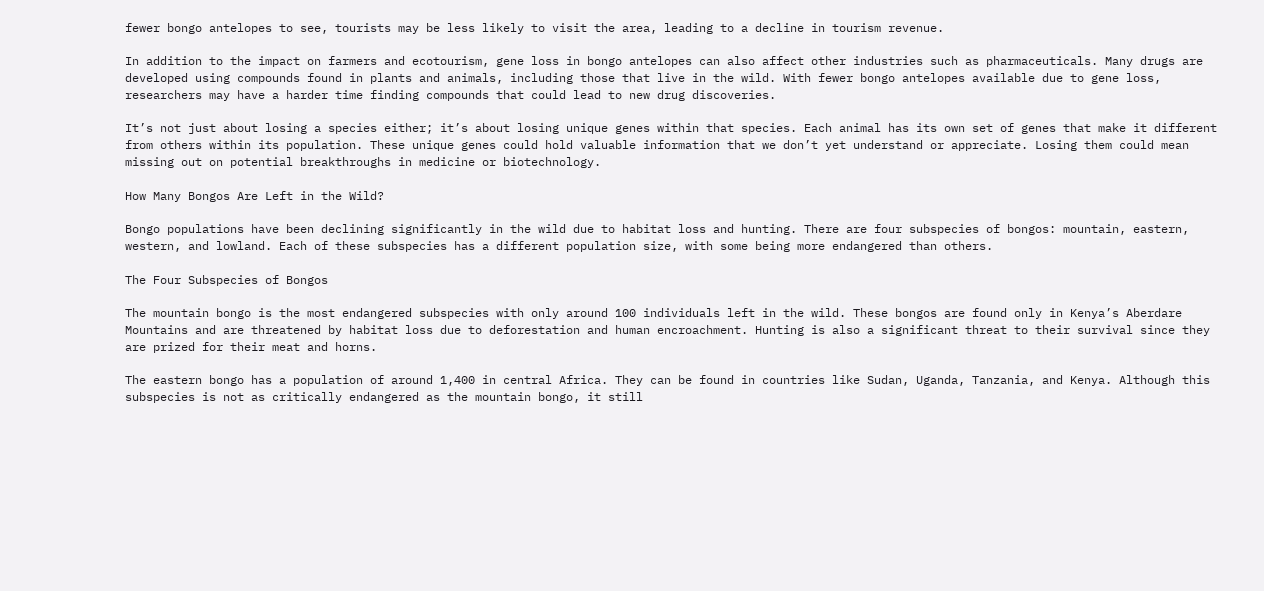fewer bongo antelopes to see, tourists may be less likely to visit the area, leading to a decline in tourism revenue.

In addition to the impact on farmers and ecotourism, gene loss in bongo antelopes can also affect other industries such as pharmaceuticals. Many drugs are developed using compounds found in plants and animals, including those that live in the wild. With fewer bongo antelopes available due to gene loss, researchers may have a harder time finding compounds that could lead to new drug discoveries.

It’s not just about losing a species either; it’s about losing unique genes within that species. Each animal has its own set of genes that make it different from others within its population. These unique genes could hold valuable information that we don’t yet understand or appreciate. Losing them could mean missing out on potential breakthroughs in medicine or biotechnology.

How Many Bongos Are Left in the Wild?

Bongo populations have been declining significantly in the wild due to habitat loss and hunting. There are four subspecies of bongos: mountain, eastern, western, and lowland. Each of these subspecies has a different population size, with some being more endangered than others.

The Four Subspecies of Bongos

The mountain bongo is the most endangered subspecies with only around 100 individuals left in the wild. These bongos are found only in Kenya’s Aberdare Mountains and are threatened by habitat loss due to deforestation and human encroachment. Hunting is also a significant threat to their survival since they are prized for their meat and horns.

The eastern bongo has a population of around 1,400 in central Africa. They can be found in countries like Sudan, Uganda, Tanzania, and Kenya. Although this subspecies is not as critically endangered as the mountain bongo, it still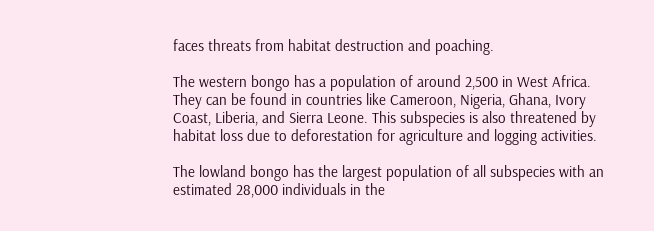faces threats from habitat destruction and poaching.

The western bongo has a population of around 2,500 in West Africa. They can be found in countries like Cameroon, Nigeria, Ghana, Ivory Coast, Liberia, and Sierra Leone. This subspecies is also threatened by habitat loss due to deforestation for agriculture and logging activities.

The lowland bongo has the largest population of all subspecies with an estimated 28,000 individuals in the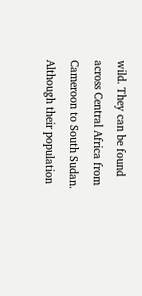wild. They can be found across Central Africa from Cameroon to South Sudan. Although their population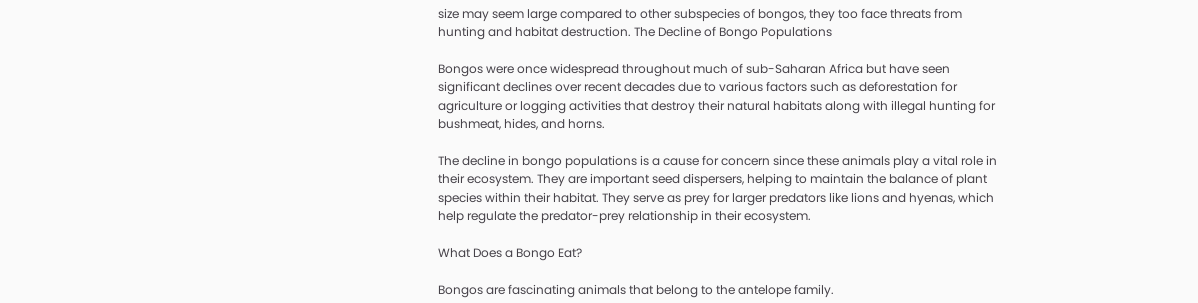size may seem large compared to other subspecies of bongos, they too face threats from hunting and habitat destruction. The Decline of Bongo Populations

Bongos were once widespread throughout much of sub-Saharan Africa but have seen significant declines over recent decades due to various factors such as deforestation for agriculture or logging activities that destroy their natural habitats along with illegal hunting for bushmeat, hides, and horns.

The decline in bongo populations is a cause for concern since these animals play a vital role in their ecosystem. They are important seed dispersers, helping to maintain the balance of plant species within their habitat. They serve as prey for larger predators like lions and hyenas, which help regulate the predator-prey relationship in their ecosystem.

What Does a Bongo Eat?

Bongos are fascinating animals that belong to the antelope family.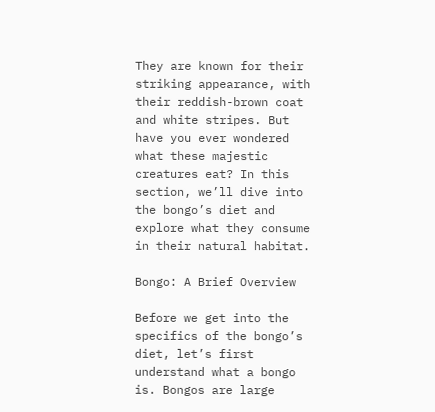They are known for their striking appearance, with their reddish-brown coat and white stripes. But have you ever wondered what these majestic creatures eat? In this section, we’ll dive into the bongo’s diet and explore what they consume in their natural habitat.

Bongo: A Brief Overview

Before we get into the specifics of the bongo’s diet, let’s first understand what a bongo is. Bongos are large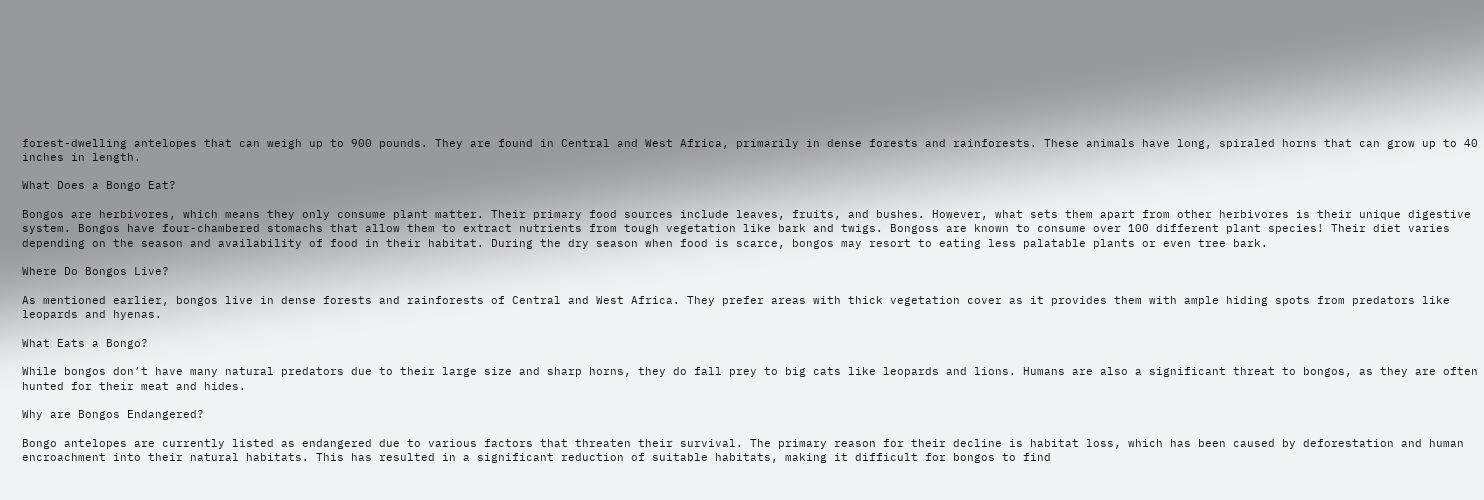forest-dwelling antelopes that can weigh up to 900 pounds. They are found in Central and West Africa, primarily in dense forests and rainforests. These animals have long, spiraled horns that can grow up to 40 inches in length.

What Does a Bongo Eat?

Bongos are herbivores, which means they only consume plant matter. Their primary food sources include leaves, fruits, and bushes. However, what sets them apart from other herbivores is their unique digestive system. Bongos have four-chambered stomachs that allow them to extract nutrients from tough vegetation like bark and twigs. Bongoss are known to consume over 100 different plant species! Their diet varies depending on the season and availability of food in their habitat. During the dry season when food is scarce, bongos may resort to eating less palatable plants or even tree bark.

Where Do Bongos Live?

As mentioned earlier, bongos live in dense forests and rainforests of Central and West Africa. They prefer areas with thick vegetation cover as it provides them with ample hiding spots from predators like leopards and hyenas.

What Eats a Bongo?

While bongos don’t have many natural predators due to their large size and sharp horns, they do fall prey to big cats like leopards and lions. Humans are also a significant threat to bongos, as they are often hunted for their meat and hides.

Why are Bongos Endangered?

Bongo antelopes are currently listed as endangered due to various factors that threaten their survival. The primary reason for their decline is habitat loss, which has been caused by deforestation and human encroachment into their natural habitats. This has resulted in a significant reduction of suitable habitats, making it difficult for bongos to find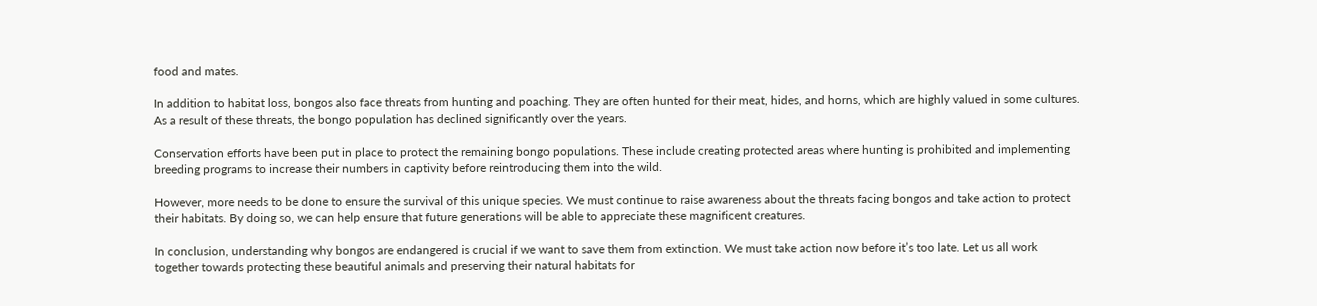food and mates.

In addition to habitat loss, bongos also face threats from hunting and poaching. They are often hunted for their meat, hides, and horns, which are highly valued in some cultures. As a result of these threats, the bongo population has declined significantly over the years.

Conservation efforts have been put in place to protect the remaining bongo populations. These include creating protected areas where hunting is prohibited and implementing breeding programs to increase their numbers in captivity before reintroducing them into the wild.

However, more needs to be done to ensure the survival of this unique species. We must continue to raise awareness about the threats facing bongos and take action to protect their habitats. By doing so, we can help ensure that future generations will be able to appreciate these magnificent creatures.

In conclusion, understanding why bongos are endangered is crucial if we want to save them from extinction. We must take action now before it’s too late. Let us all work together towards protecting these beautiful animals and preserving their natural habitats for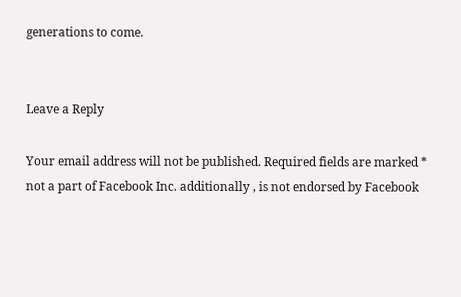generations to come.


Leave a Reply

Your email address will not be published. Required fields are marked * not a part of Facebook Inc. additionally , is not endorsed by Facebook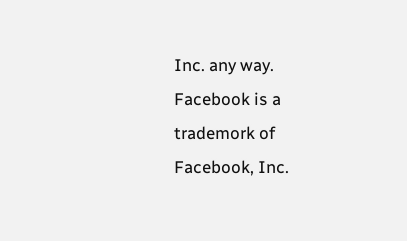Inc. any way. Facebook is a trademork of Facebook, Inc.